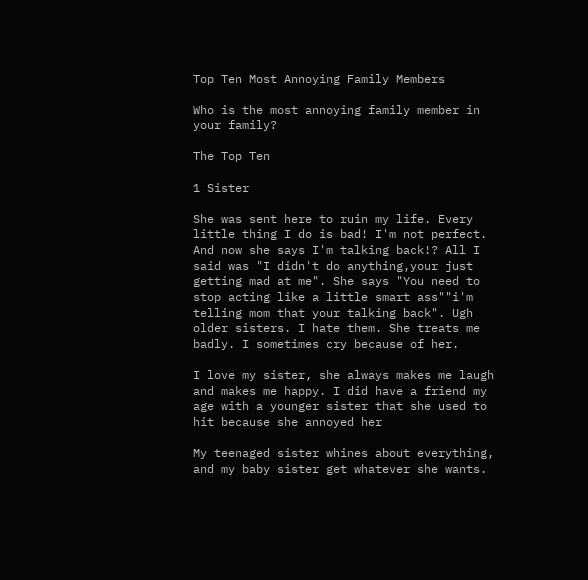Top Ten Most Annoying Family Members

Who is the most annoying family member in your family?

The Top Ten

1 Sister

She was sent here to ruin my life. Every little thing I do is bad! I'm not perfect. And now she says I'm talking back!? All I said was "I didn't do anything,your just getting mad at me". She says "You need to stop acting like a little smart ass""i'm telling mom that your talking back". Ugh older sisters. I hate them. She treats me badly. I sometimes cry because of her.

I love my sister, she always makes me laugh and makes me happy. I did have a friend my age with a younger sister that she used to hit because she annoyed her

My teenaged sister whines about everything, and my baby sister get whatever she wants.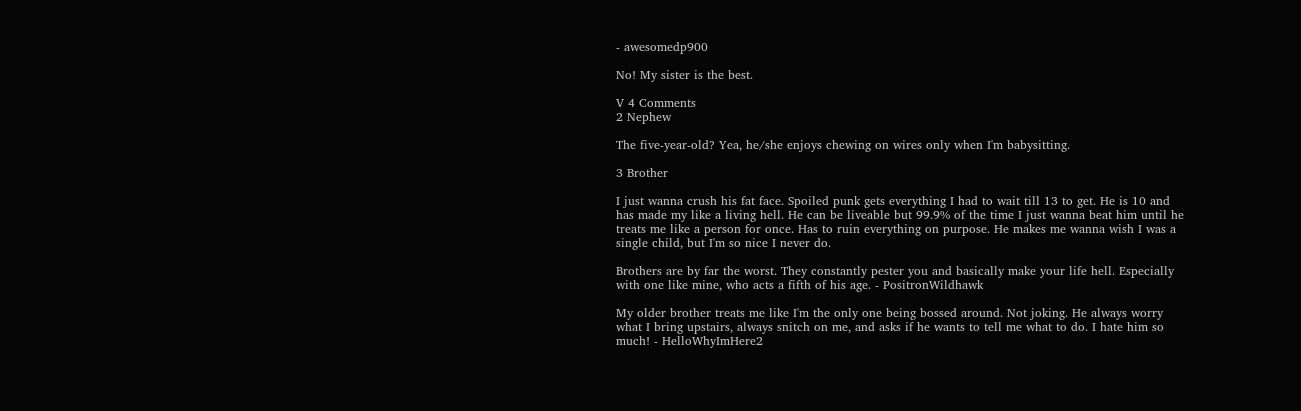- awesomedp900

No! My sister is the best.

V 4 Comments
2 Nephew

The five-year-old? Yea, he/she enjoys chewing on wires only when I'm babysitting.

3 Brother

I just wanna crush his fat face. Spoiled punk gets everything I had to wait till 13 to get. He is 10 and has made my like a living hell. He can be liveable but 99.9% of the time I just wanna beat him until he treats me like a person for once. Has to ruin everything on purpose. He makes me wanna wish I was a single child, but I'm so nice I never do.

Brothers are by far the worst. They constantly pester you and basically make your life hell. Especially with one like mine, who acts a fifth of his age. - PositronWildhawk

My older brother treats me like I'm the only one being bossed around. Not joking. He always worry what I bring upstairs, always snitch on me, and asks if he wants to tell me what to do. I hate him so much! - HelloWhyImHere2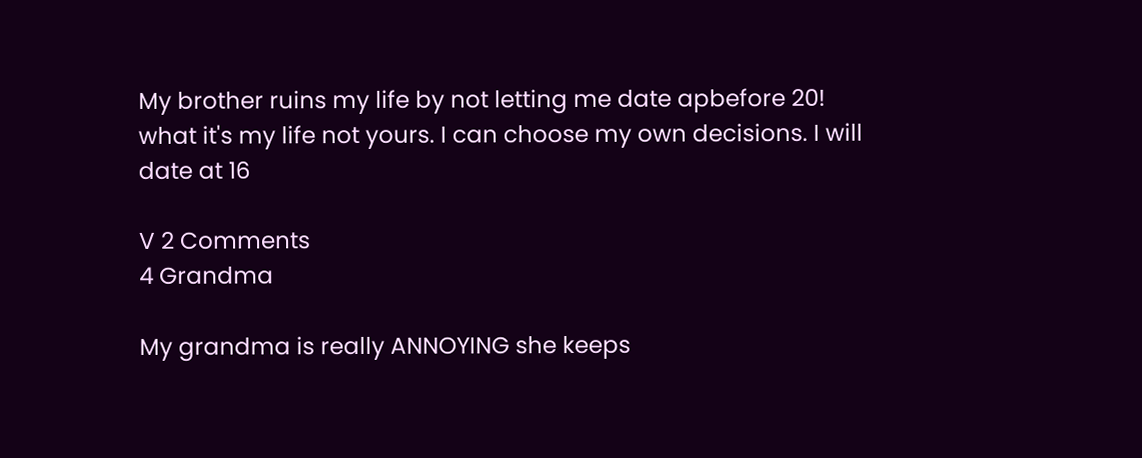My brother ruins my life by not letting me date apbefore 20! what it's my life not yours. I can choose my own decisions. I will date at 16

V 2 Comments
4 Grandma

My grandma is really ANNOYING she keeps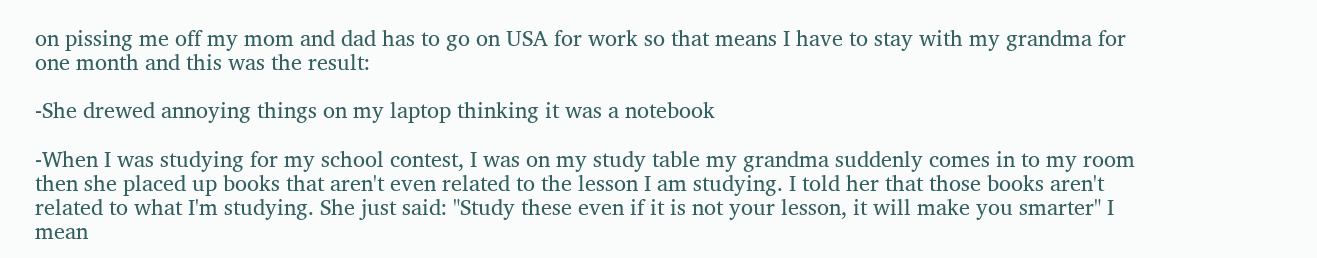on pissing me off my mom and dad has to go on USA for work so that means I have to stay with my grandma for one month and this was the result:

-She drewed annoying things on my laptop thinking it was a notebook

-When I was studying for my school contest, I was on my study table my grandma suddenly comes in to my room then she placed up books that aren't even related to the lesson I am studying. I told her that those books aren't related to what I'm studying. She just said: "Study these even if it is not your lesson, it will make you smarter" I mean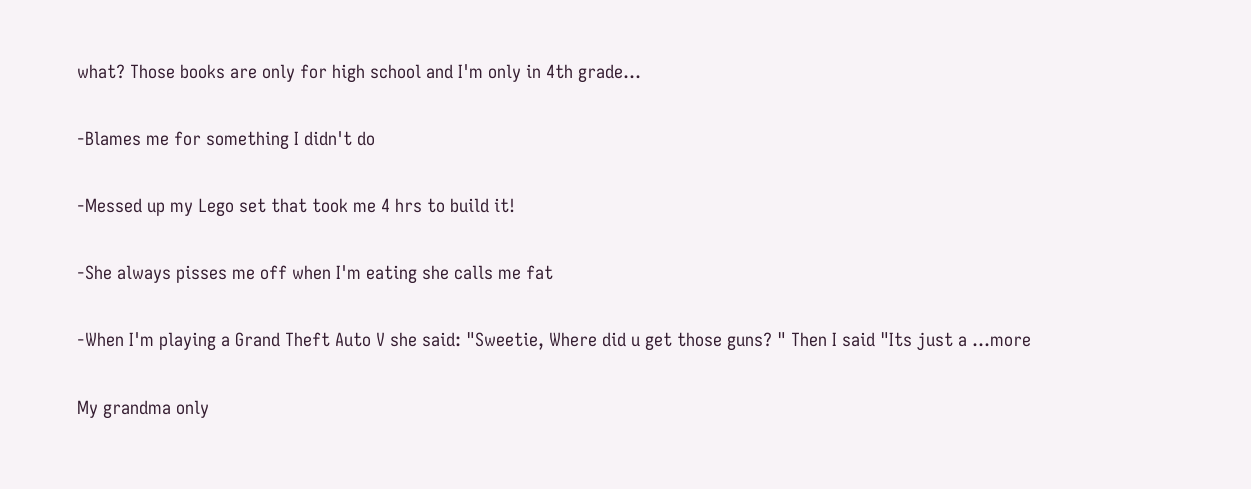what? Those books are only for high school and I'm only in 4th grade...

-Blames me for something I didn't do

-Messed up my Lego set that took me 4 hrs to build it!

-She always pisses me off when I'm eating she calls me fat

-When I'm playing a Grand Theft Auto V she said: "Sweetie, Where did u get those guns? " Then I said "Its just a ...more

My grandma only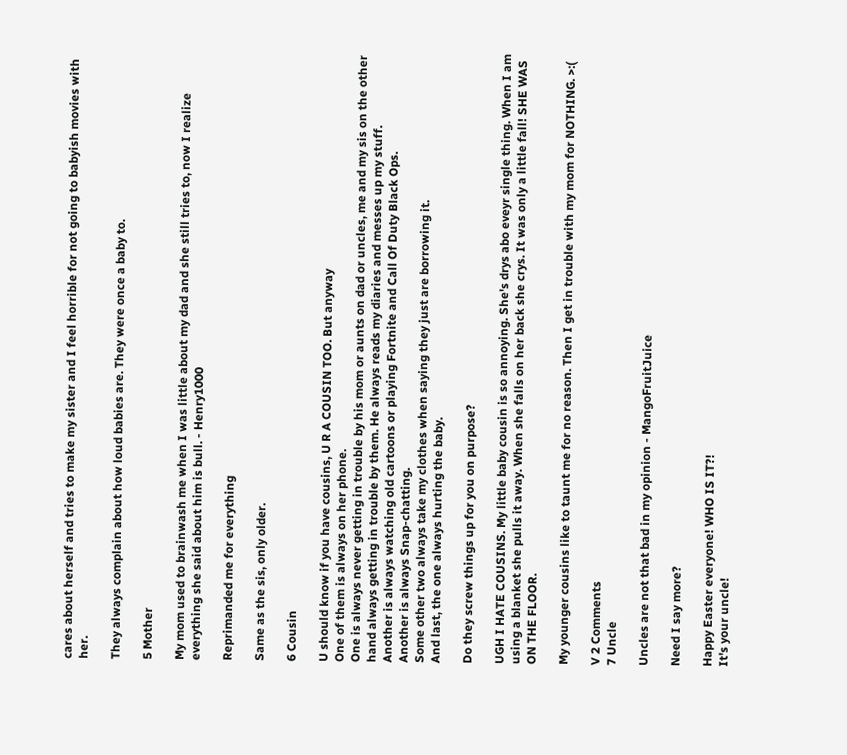cares about herself and tries to make my sister and I feel horrible for not going to babyish movies with her.

They always complain about how loud babies are. They were once a baby to.

5 Mother

My mom used to brainwash me when I was little about my dad and she still tries to, now I realize everything she said about him is bull. - Henry1000

Reprimanded me for everything

Same as the sis, only older.

6 Cousin

U should know if you have cousins, U R A COUSIN TOO. But anyway
One of them is always on her phone.
One is always never getting in trouble by his mom or aunts on dad or uncles, me and my sis on the other hand always getting in trouble by them. He always reads my diaries and messes up my stuff.
Another is always watching old cartoons or playing Fortnite and Call Of Duty Black Ops.
Another is always Snap-chatting.
Some other two always take my clothes when saying they just are borrowing it.
And last, the one always hurting the baby.

Do they screw things up for you on purpose?

UGH I HATE COUSINS. My little baby cousin is so annoying. She's drys abo eveyr single thing. When I am using a blanket she pulls it away. When she falls on her back she crys. It was only a little fall! SHE WAS ON THE FLOOR.

My younger cousins like to taunt me for no reason. Then I get in trouble with my mom for NOTHING. >:(

V 2 Comments
7 Uncle

Uncles are not that bad in my opinion - MangoFruitJuice

Need I say more?

Happy Easter everyone! WHO IS IT?!
It's your uncle!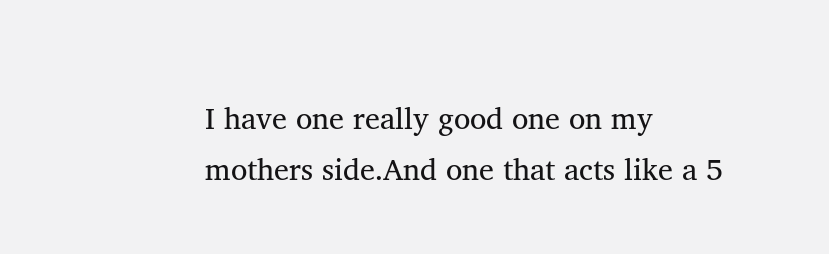I have one really good one on my mothers side.And one that acts like a 5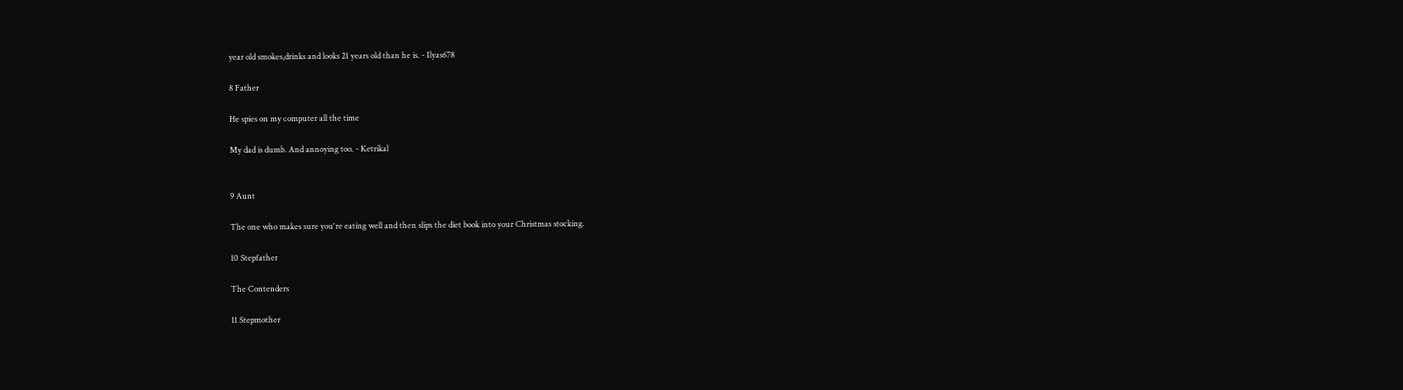year old smokes,drinks and looks 21 years old than he is. - Ilyas678

8 Father

He spies on my computer all the time

My dad is dumb. And annoying too. - Ketrikal


9 Aunt

The one who makes sure you're eating well and then slips the diet book into your Christmas stocking.

10 Stepfather

The Contenders

11 Stepmother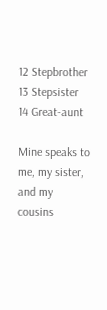12 Stepbrother
13 Stepsister
14 Great-aunt

Mine speaks to me, my sister, and my cousins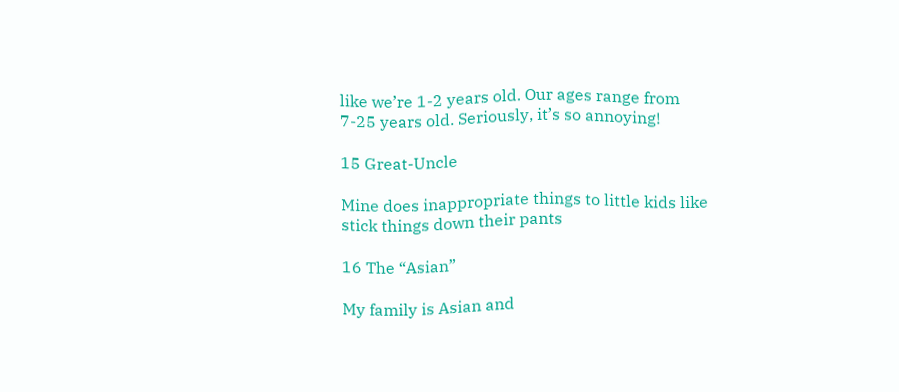like we’re 1-2 years old. Our ages range from 7-25 years old. Seriously, it’s so annoying!

15 Great-Uncle

Mine does inappropriate things to little kids like stick things down their pants

16 The “Asian”

My family is Asian and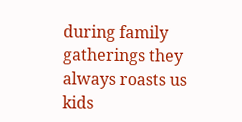during family gatherings they always roasts us kids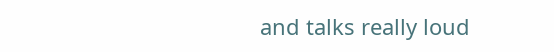and talks really loud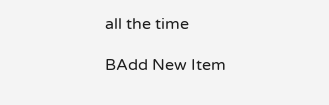all the time

BAdd New Item